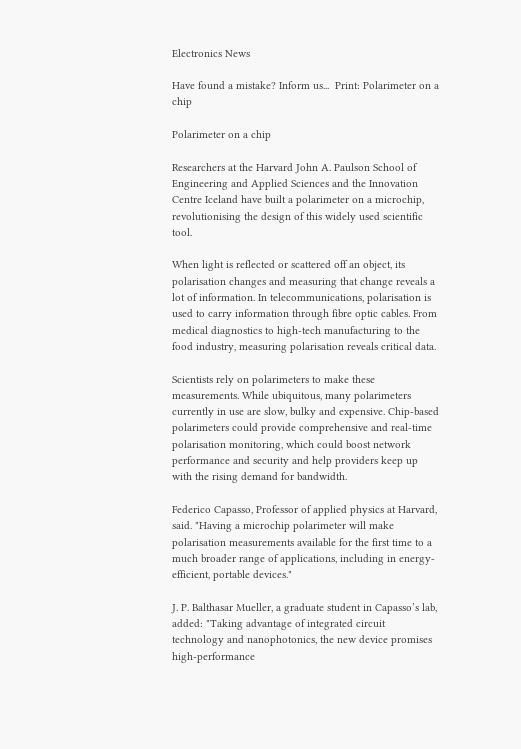Electronics News

Have found a mistake? Inform us...  Print: Polarimeter on a chip

Polarimeter on a chip

Researchers at the Harvard John A. Paulson School of Engineering and Applied Sciences and the Innovation Centre Iceland have built a polarimeter on a microchip, revolutionising the design of this widely used scientific tool.

When light is reflected or scattered off an object, its polarisation changes and measuring that change reveals a lot of information. In telecommunications, polarisation is used to carry information through fibre optic cables. From medical diagnostics to high-tech manufacturing to the food industry, measuring polarisation reveals critical data.

Scientists rely on polarimeters to make these measurements. While ubiquitous, many polarimeters currently in use are slow, bulky and expensive. Chip-based polarimeters could provide comprehensive and real-time polarisation monitoring, which could boost network performance and security and help providers keep up with the rising demand for bandwidth.

Federico Capasso, Professor of applied physics at Harvard, said. "Having a microchip polarimeter will make polarisation measurements available for the first time to a much broader range of applications, including in energy-efficient, portable devices."

J. P. Balthasar Mueller, a graduate student in Capasso’s lab, added: "Taking advantage of integrated circuit technology and nanophotonics, the new device promises high-performance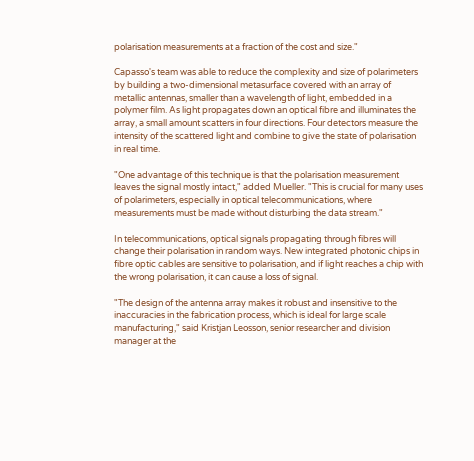polarisation measurements at a fraction of the cost and size."

Capasso's team was able to reduce the complexity and size of polarimeters by building a two-dimensional metasurface covered with an array of metallic antennas, smaller than a wavelength of light, embedded in a polymer film. As light propagates down an optical fibre and illuminates the array, a small amount scatters in four directions. Four detectors measure the intensity of the scattered light and combine to give the state of polarisation in real time.

"One advantage of this technique is that the polarisation measurement leaves the signal mostly intact," added Mueller. "This is crucial for many uses of polarimeters, especially in optical telecommunications, where measurements must be made without disturbing the data stream."

In telecommunications, optical signals propagating through fibres will change their polarisation in random ways. New integrated photonic chips in fibre optic cables are sensitive to polarisation, and if light reaches a chip with the wrong polarisation, it can cause a loss of signal.

"The design of the antenna array makes it robust and insensitive to the inaccuracies in the fabrication process, which is ideal for large scale manufacturing," said Kristjan Leosson, senior researcher and division manager at the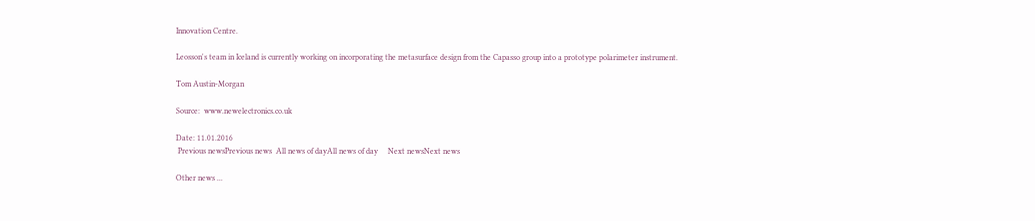Innovation Centre.

Leosson's team in Iceland is currently working on incorporating the metasurface design from the Capasso group into a prototype polarimeter instrument.

Tom Austin-Morgan

Source:  www.newelectronics.co.uk

Date: 11.01.2016
 Previous newsPrevious news  All news of dayAll news of day     Next newsNext news

Other news ...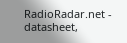RadioRadar.net - datasheet,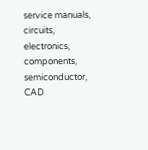service manuals, circuits, electronics, components, semiconductor, CAD